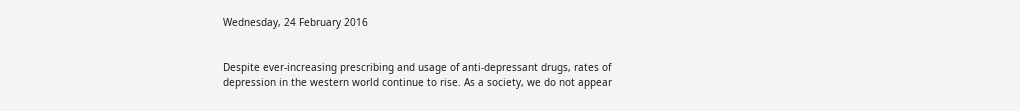Wednesday, 24 February 2016


Despite ever-increasing prescribing and usage of anti-depressant drugs, rates of depression in the western world continue to rise. As a society, we do not appear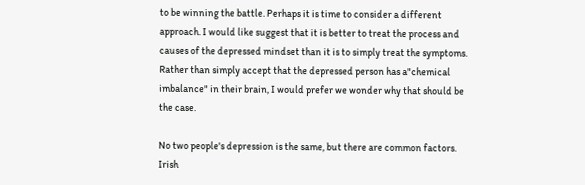to be winning the battle. Perhaps it is time to consider a different approach. I would like suggest that it is better to treat the process and causes of the depressed mindset than it is to simply treat the symptoms. Rather than simply accept that the depressed person has a"chemical imbalance" in their brain, I would prefer we wonder why that should be the case.

No two people's depression is the same, but there are common factors. Irish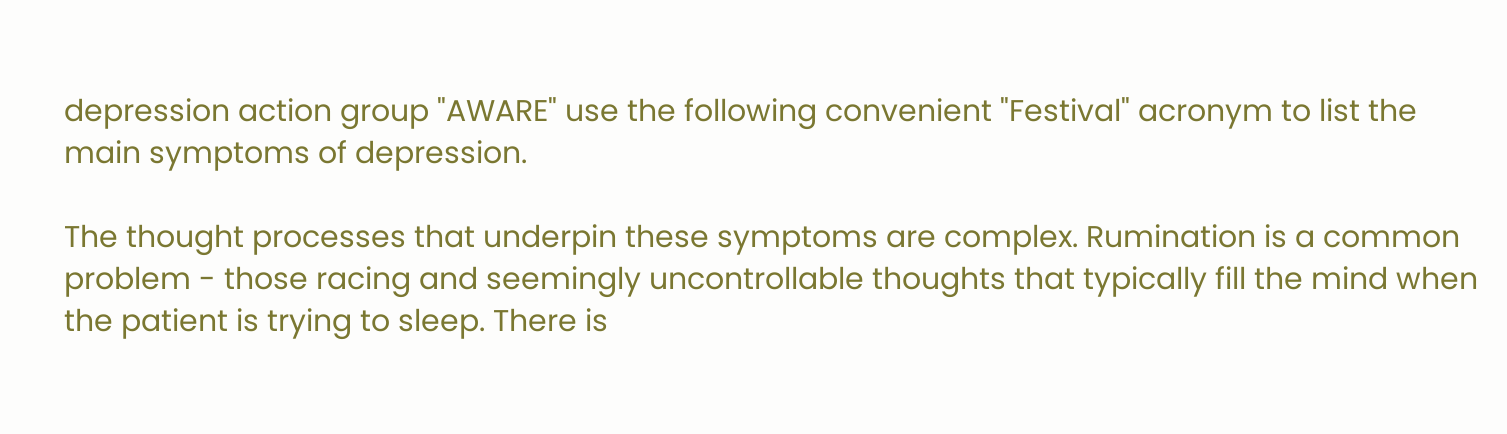depression action group "AWARE" use the following convenient "Festival" acronym to list the main symptoms of depression.

The thought processes that underpin these symptoms are complex. Rumination is a common problem - those racing and seemingly uncontrollable thoughts that typically fill the mind when the patient is trying to sleep. There is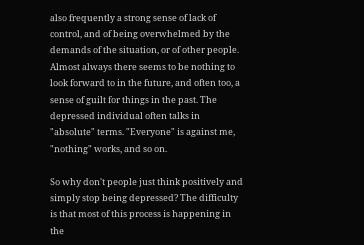also frequently a strong sense of lack of control, and of being overwhelmed by the demands of the situation, or of other people. Almost always there seems to be nothing to look forward to in the future, and often too, a sense of guilt for things in the past. The depressed individual often talks in "absolute" terms. "Everyone" is against me, "nothing" works, and so on.

So why don't people just think positively and simply stop being depressed? The difficulty is that most of this process is happening in the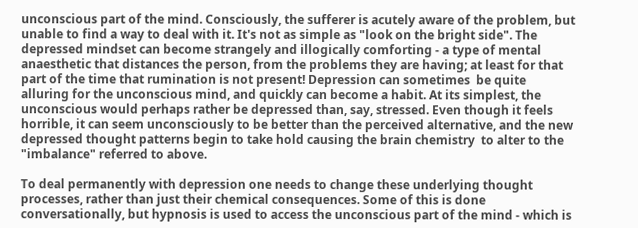unconscious part of the mind. Consciously, the sufferer is acutely aware of the problem, but unable to find a way to deal with it. It's not as simple as "look on the bright side". The depressed mindset can become strangely and illogically comforting - a type of mental anaesthetic that distances the person, from the problems they are having; at least for that part of the time that rumination is not present! Depression can sometimes  be quite alluring for the unconscious mind, and quickly can become a habit. At its simplest, the unconscious would perhaps rather be depressed than, say, stressed. Even though it feels horrible, it can seem unconsciously to be better than the perceived alternative, and the new depressed thought patterns begin to take hold causing the brain chemistry  to alter to the "imbalance" referred to above.

To deal permanently with depression one needs to change these underlying thought processes, rather than just their chemical consequences. Some of this is done conversationally, but hypnosis is used to access the unconscious part of the mind - which is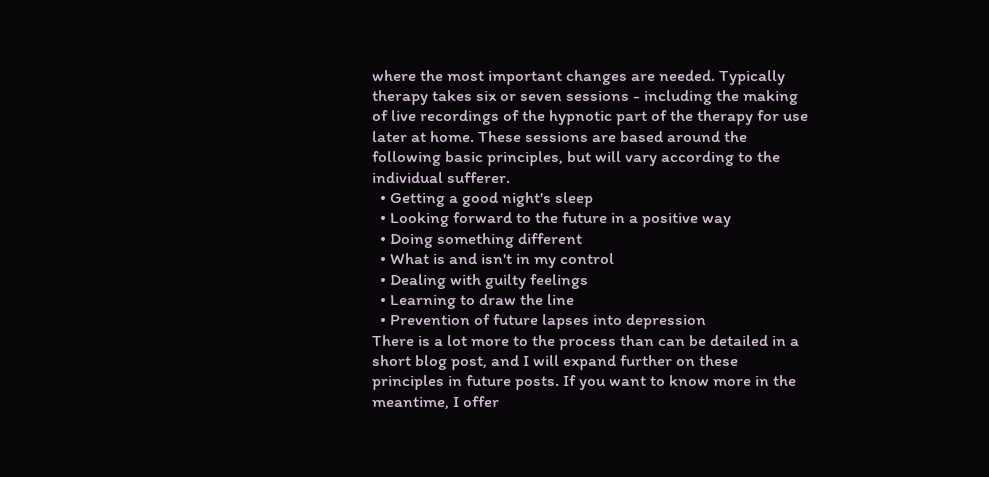where the most important changes are needed. Typically therapy takes six or seven sessions - including the making of live recordings of the hypnotic part of the therapy for use later at home. These sessions are based around the following basic principles, but will vary according to the individual sufferer.
  • Getting a good night's sleep
  • Looking forward to the future in a positive way
  • Doing something different
  • What is and isn't in my control
  • Dealing with guilty feelings
  • Learning to draw the line
  • Prevention of future lapses into depression
There is a lot more to the process than can be detailed in a short blog post, and I will expand further on these principles in future posts. If you want to know more in the meantime, I offer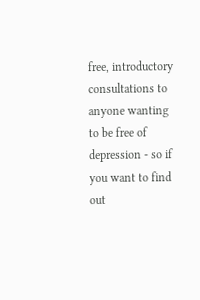free, introductory consultations to anyone wanting to be free of depression - so if you want to find out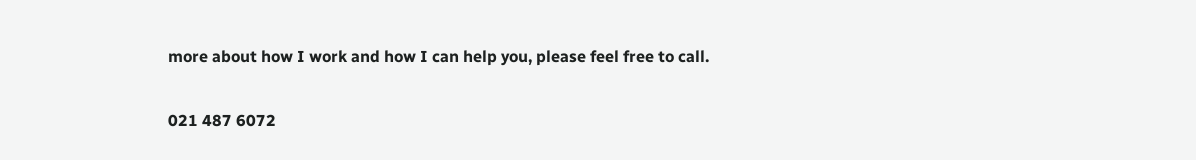more about how I work and how I can help you, please feel free to call.

021 487 6072